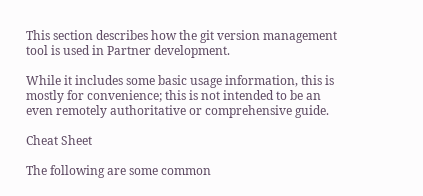This section describes how the git version management tool is used in Partner development.

While it includes some basic usage information, this is mostly for convenience; this is not intended to be an even remotely authoritative or comprehensive guide.

Cheat Sheet

The following are some common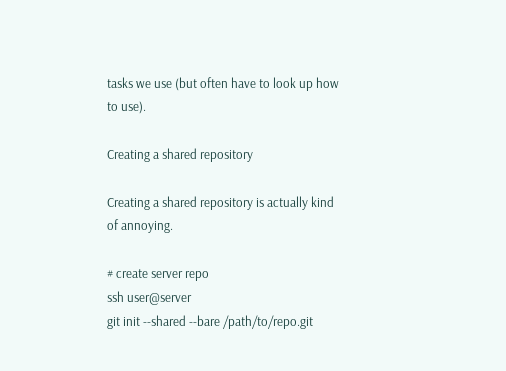tasks we use (but often have to look up how to use).

Creating a shared repository

Creating a shared repository is actually kind of annoying.

# create server repo
ssh user@server
git init --shared --bare /path/to/repo.git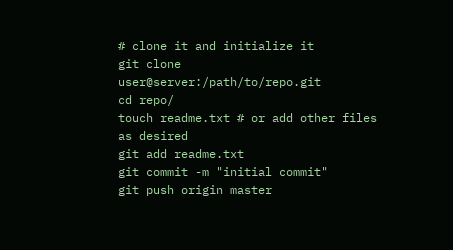# clone it and initialize it
git clone user@server:/path/to/repo.git
cd repo/
touch readme.txt # or add other files as desired
git add readme.txt
git commit -m "initial commit"
git push origin master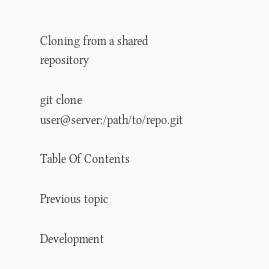Cloning from a shared repository

git clone user@server:/path/to/repo.git

Table Of Contents

Previous topic

Development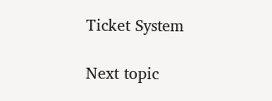Ticket System

Next topic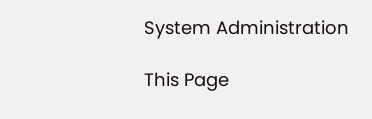System Administration

This Page